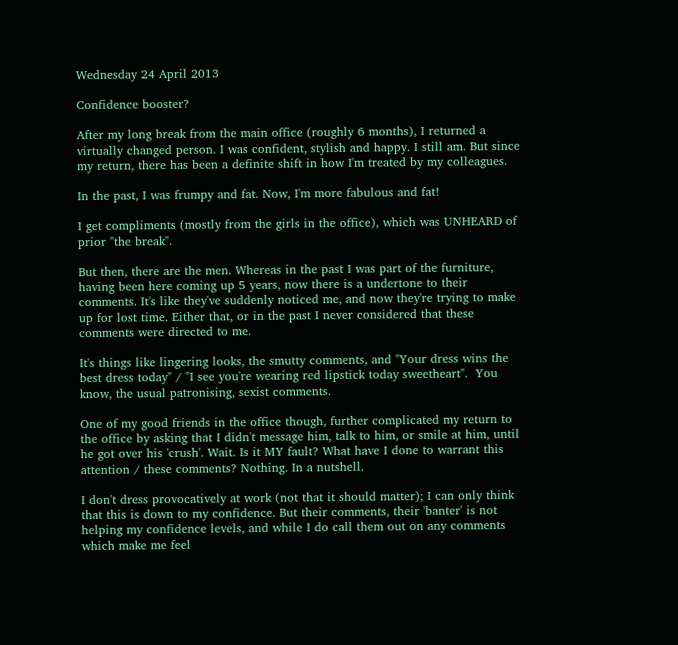Wednesday 24 April 2013

Confidence booster?

After my long break from the main office (roughly 6 months), I returned a virtually changed person. I was confident, stylish and happy. I still am. But since my return, there has been a definite shift in how I'm treated by my colleagues.

In the past, I was frumpy and fat. Now, I'm more fabulous and fat!

I get compliments (mostly from the girls in the office), which was UNHEARD of prior "the break".

But then, there are the men. Whereas in the past I was part of the furniture, having been here coming up 5 years, now there is a undertone to their comments. It's like they've suddenly noticed me, and now they're trying to make up for lost time. Either that, or in the past I never considered that these comments were directed to me.

It's things like lingering looks, the smutty comments, and "Your dress wins the best dress today" / "I see you're wearing red lipstick today sweetheart".  You know, the usual patronising, sexist comments.

One of my good friends in the office though, further complicated my return to the office by asking that I didn't message him, talk to him, or smile at him, until he got over his 'crush'. Wait. Is it MY fault? What have I done to warrant this attention / these comments? Nothing. In a nutshell.

I don't dress provocatively at work (not that it should matter); I can only think that this is down to my confidence. But their comments, their 'banter' is not helping my confidence levels, and while I do call them out on any comments which make me feel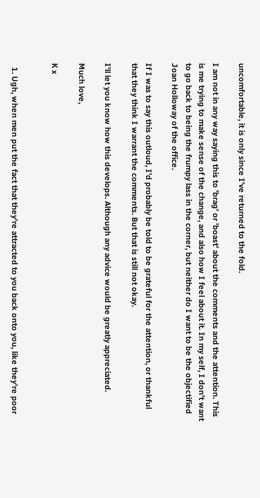uncomfortable, it is only since I've returned to the fold.

I am not in any way saying this to 'brag' or 'boast' about the comments and the attention. This is me trying to make sense of the change, and also how I feel about it. In my self, I don't want to go back to being the frumpy lass in the corner, but neither do I want to be the objectified Joan Holloway of the office.

If I was to say this outloud, I'd probably be told to be grateful for the attention, or thankful that they think I warrant the comments. But that is still not okay.

I'll let you know how this develops. Although any advice would be greatly appreciated.

Much love,

K x


  1. Ugh, when men put the fact that they're attracted to you back onto you, like they're poor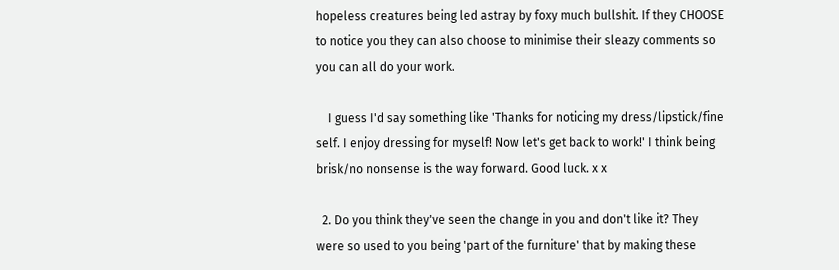hopeless creatures being led astray by foxy much bullshit. If they CHOOSE to notice you they can also choose to minimise their sleazy comments so you can all do your work.

    I guess I'd say something like 'Thanks for noticing my dress/lipstick/fine self. I enjoy dressing for myself! Now let's get back to work!' I think being brisk/no nonsense is the way forward. Good luck. x x

  2. Do you think they've seen the change in you and don't like it? They were so used to you being 'part of the furniture' that by making these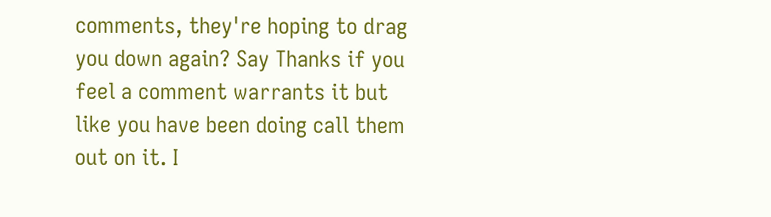comments, they're hoping to drag you down again? Say Thanks if you feel a comment warrants it but like you have been doing call them out on it. I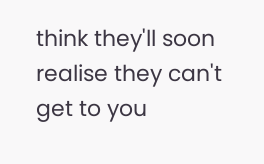think they'll soon realise they can't get to you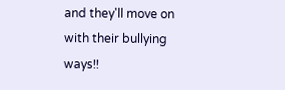and they'll move on with their bullying ways!!